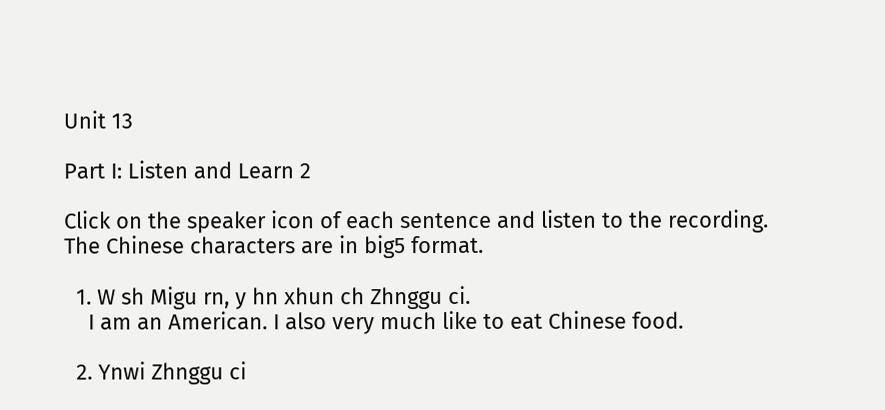Unit 13

Part I: Listen and Learn 2

Click on the speaker icon of each sentence and listen to the recording. The Chinese characters are in big5 format.

  1. W sh Migu rn, y hn xhun ch Zhnggu ci.
    I am an American. I also very much like to eat Chinese food.

  2. Ynwi Zhnggu ci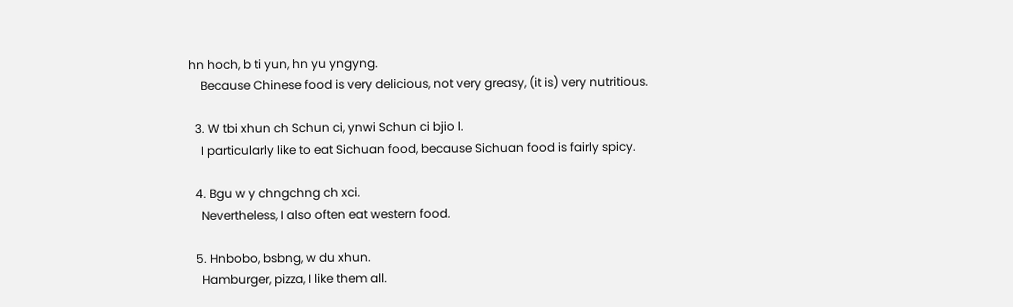hn hoch, b ti yun, hn yu yngyng.
    Because Chinese food is very delicious, not very greasy, (it is) very nutritious.

  3. W tbi xhun ch Schun ci, ynwi Schun ci bjio l.
    I particularly like to eat Sichuan food, because Sichuan food is fairly spicy.

  4. Bgu w y chngchng ch xci.
    Nevertheless, I also often eat western food.

  5. Hnbobo, bsbng, w du xhun.
    Hamburger, pizza, I like them all.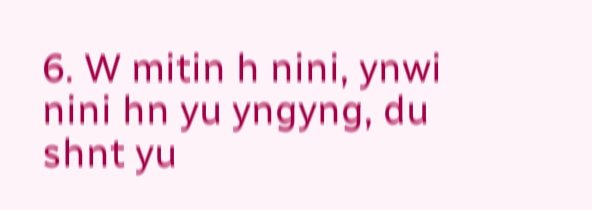6. W mitin h nini, ynwi nini hn yu yngyng, du shnt yu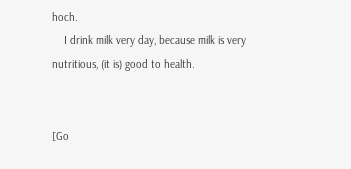hoch.
    I drink milk very day, because milk is very nutritious, (it is) good to health.


[Go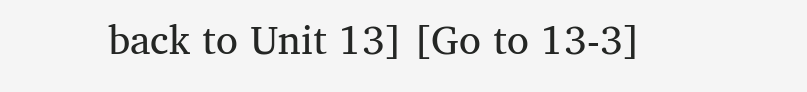back to Unit 13] [Go to 13-3]